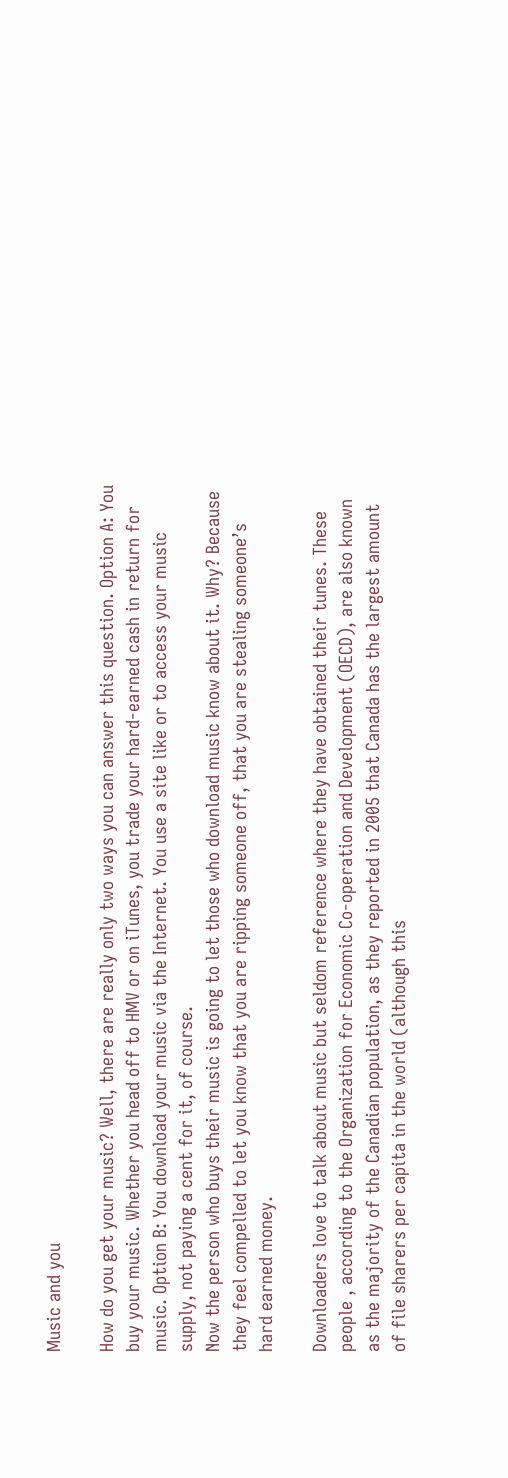Music and you

How do you get your music? Well, there are really only two ways you can answer this question. Option A: You buy your music. Whether you head off to HMV or on iTunes, you trade your hard-earned cash in return for music. Option B: You download your music via the Internet. You use a site like or to access your music supply, not paying a cent for it, of course.
Now the person who buys their music is going to let those who download music know about it. Why? Because they feel compelled to let you know that you are ripping someone off, that you are stealing someone’s hard earned money.

Downloaders love to talk about music but seldom reference where they have obtained their tunes. These people , according to the Organization for Economic Co-operation and Development (OECD), are also known as the majority of the Canadian population, as they reported in 2005 that Canada has the largest amount of file sharers per capita in the world (although this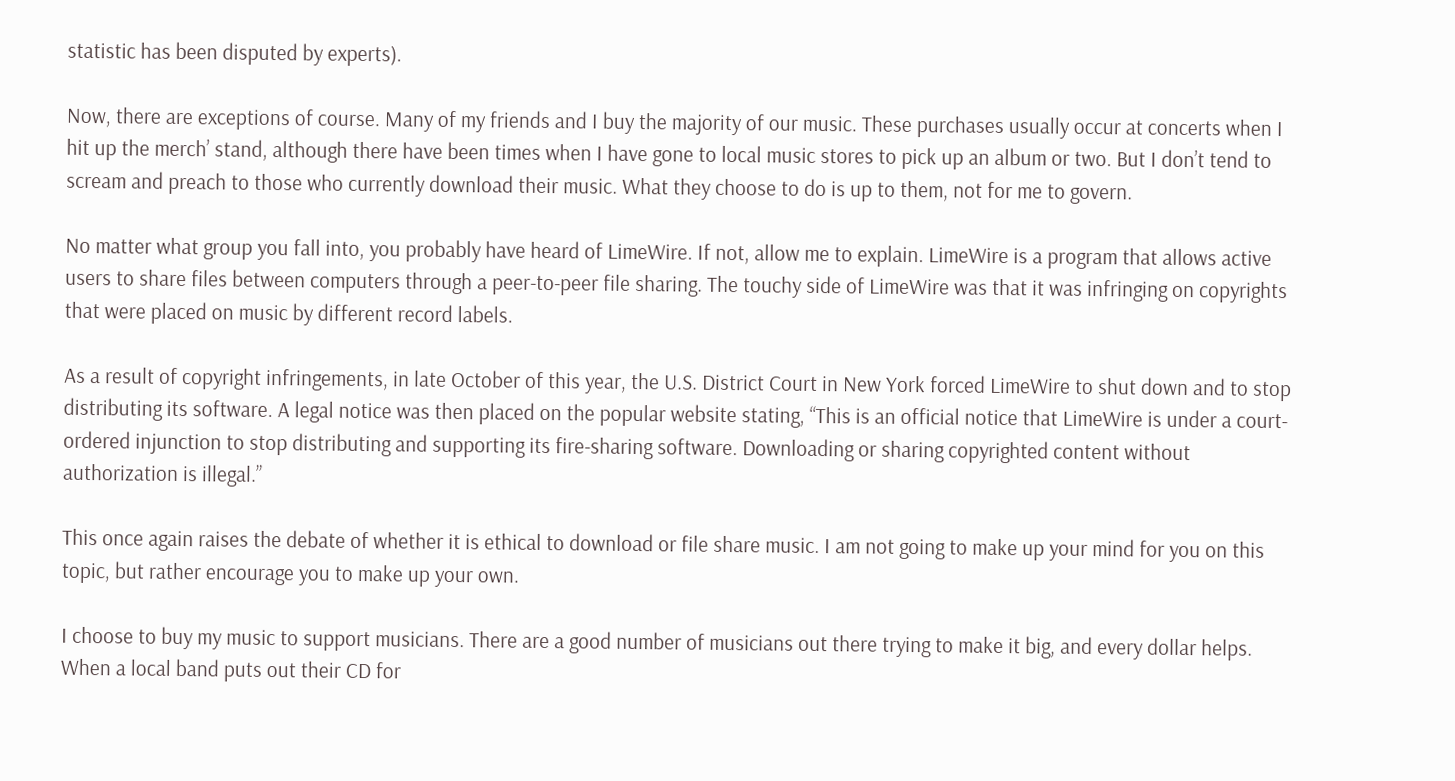statistic has been disputed by experts).

Now, there are exceptions of course. Many of my friends and I buy the majority of our music. These purchases usually occur at concerts when I hit up the merch’ stand, although there have been times when I have gone to local music stores to pick up an album or two. But I don’t tend to scream and preach to those who currently download their music. What they choose to do is up to them, not for me to govern.

No matter what group you fall into, you probably have heard of LimeWire. If not, allow me to explain. LimeWire is a program that allows active users to share files between computers through a peer-to-peer file sharing. The touchy side of LimeWire was that it was infringing on copyrights that were placed on music by different record labels.

As a result of copyright infringements, in late October of this year, the U.S. District Court in New York forced LimeWire to shut down and to stop distributing its software. A legal notice was then placed on the popular website stating, “This is an official notice that LimeWire is under a court-ordered injunction to stop distributing and supporting its fire-sharing software. Downloading or sharing copyrighted content without authorization is illegal.”

This once again raises the debate of whether it is ethical to download or file share music. I am not going to make up your mind for you on this topic, but rather encourage you to make up your own.

I choose to buy my music to support musicians. There are a good number of musicians out there trying to make it big, and every dollar helps. When a local band puts out their CD for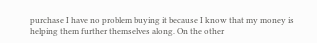purchase I have no problem buying it because I know that my money is helping them further themselves along. On the other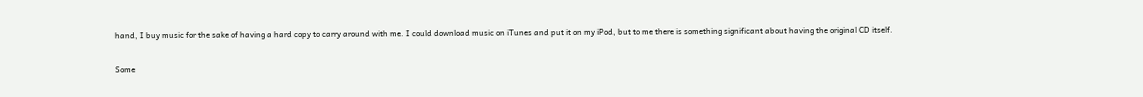hand, I buy music for the sake of having a hard copy to carry around with me. I could download music on iTunes and put it on my iPod, but to me there is something significant about having the original CD itself.

Some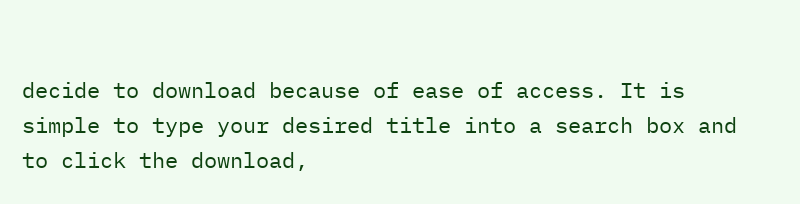decide to download because of ease of access. It is simple to type your desired title into a search box and to click the download,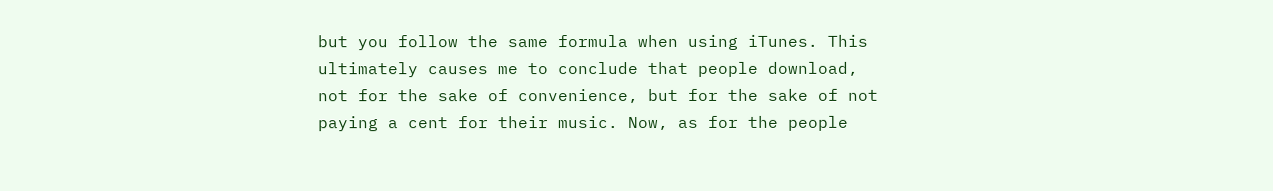but you follow the same formula when using iTunes. This ultimately causes me to conclude that people download, not for the sake of convenience, but for the sake of not paying a cent for their music. Now, as for the people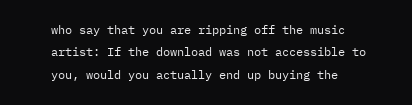who say that you are ripping off the music artist: If the download was not accessible to you, would you actually end up buying the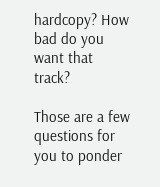hardcopy? How bad do you want that track?

Those are a few questions for you to ponder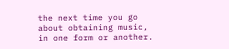the next time you go about obtaining music, in one form or another.